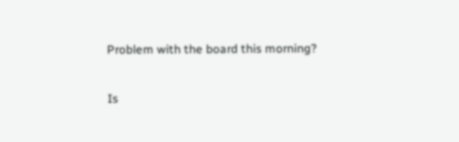Problem with the board this morning?

Is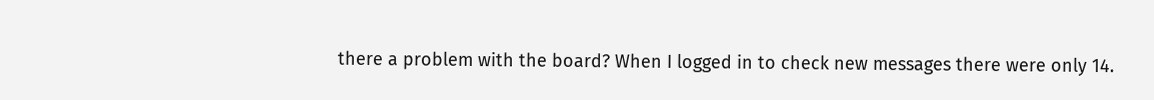there a problem with the board? When I logged in to check new messages there were only 14.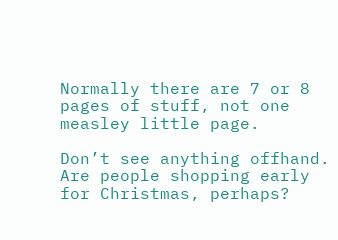Normally there are 7 or 8 pages of stuff, not one measley little page.

Don’t see anything offhand. Are people shopping early for Christmas, perhaps?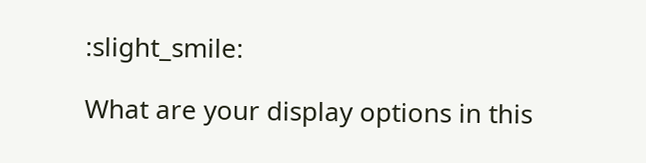:slight_smile:

What are your display options in this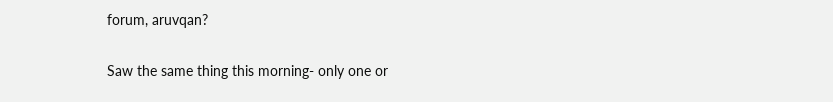forum, aruvqan?

Saw the same thing this morning- only one or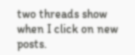two threads show when I click on new posts.